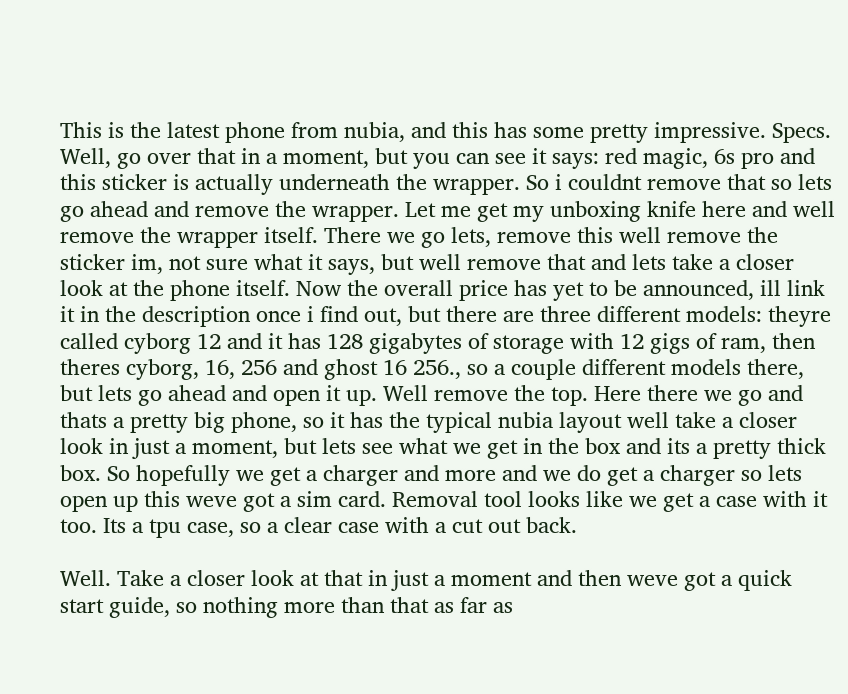This is the latest phone from nubia, and this has some pretty impressive. Specs. Well, go over that in a moment, but you can see it says: red magic, 6s pro and this sticker is actually underneath the wrapper. So i couldnt remove that so lets go ahead and remove the wrapper. Let me get my unboxing knife here and well remove the wrapper itself. There we go lets, remove this well remove the sticker im, not sure what it says, but well remove that and lets take a closer look at the phone itself. Now the overall price has yet to be announced, ill link it in the description once i find out, but there are three different models: theyre called cyborg 12 and it has 128 gigabytes of storage with 12 gigs of ram, then theres cyborg, 16, 256 and ghost 16 256., so a couple different models there, but lets go ahead and open it up. Well remove the top. Here there we go and thats a pretty big phone, so it has the typical nubia layout well take a closer look in just a moment, but lets see what we get in the box and its a pretty thick box. So hopefully we get a charger and more and we do get a charger so lets open up this weve got a sim card. Removal tool looks like we get a case with it too. Its a tpu case, so a clear case with a cut out back.

Well. Take a closer look at that in just a moment and then weve got a quick start guide, so nothing more than that as far as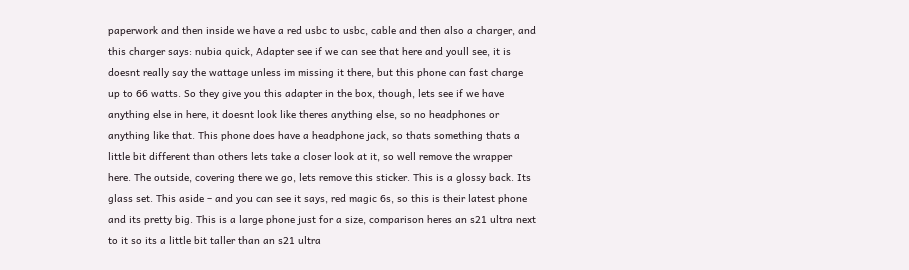paperwork and then inside we have a red usbc to usbc, cable and then also a charger, and this charger says: nubia quick, Adapter see if we can see that here and youll see, it is doesnt really say the wattage unless im missing it there, but this phone can fast charge up to 66 watts. So they give you this adapter in the box, though, lets see if we have anything else in here, it doesnt look like theres anything else, so no headphones or anything like that. This phone does have a headphone jack, so thats something thats a little bit different than others lets take a closer look at it, so well remove the wrapper here. The outside, covering there we go, lets remove this sticker. This is a glossy back. Its glass set. This aside – and you can see it says, red magic 6s, so this is their latest phone and its pretty big. This is a large phone just for a size, comparison heres an s21 ultra next to it so its a little bit taller than an s21 ultra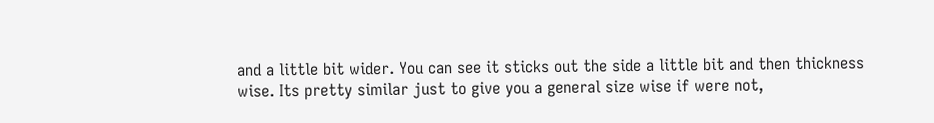and a little bit wider. You can see it sticks out the side a little bit and then thickness wise. Its pretty similar just to give you a general size wise if were not,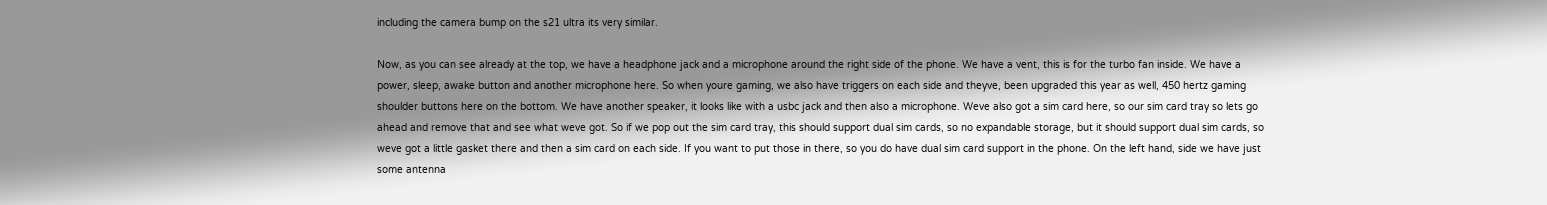including the camera bump on the s21 ultra its very similar.

Now, as you can see already at the top, we have a headphone jack and a microphone around the right side of the phone. We have a vent, this is for the turbo fan inside. We have a power, sleep, awake button and another microphone here. So when youre gaming, we also have triggers on each side and theyve, been upgraded this year as well, 450 hertz gaming shoulder buttons here on the bottom. We have another speaker, it looks like with a usbc jack and then also a microphone. Weve also got a sim card here, so our sim card tray so lets go ahead and remove that and see what weve got. So if we pop out the sim card tray, this should support dual sim cards, so no expandable storage, but it should support dual sim cards, so weve got a little gasket there and then a sim card on each side. If you want to put those in there, so you do have dual sim card support in the phone. On the left hand, side we have just some antenna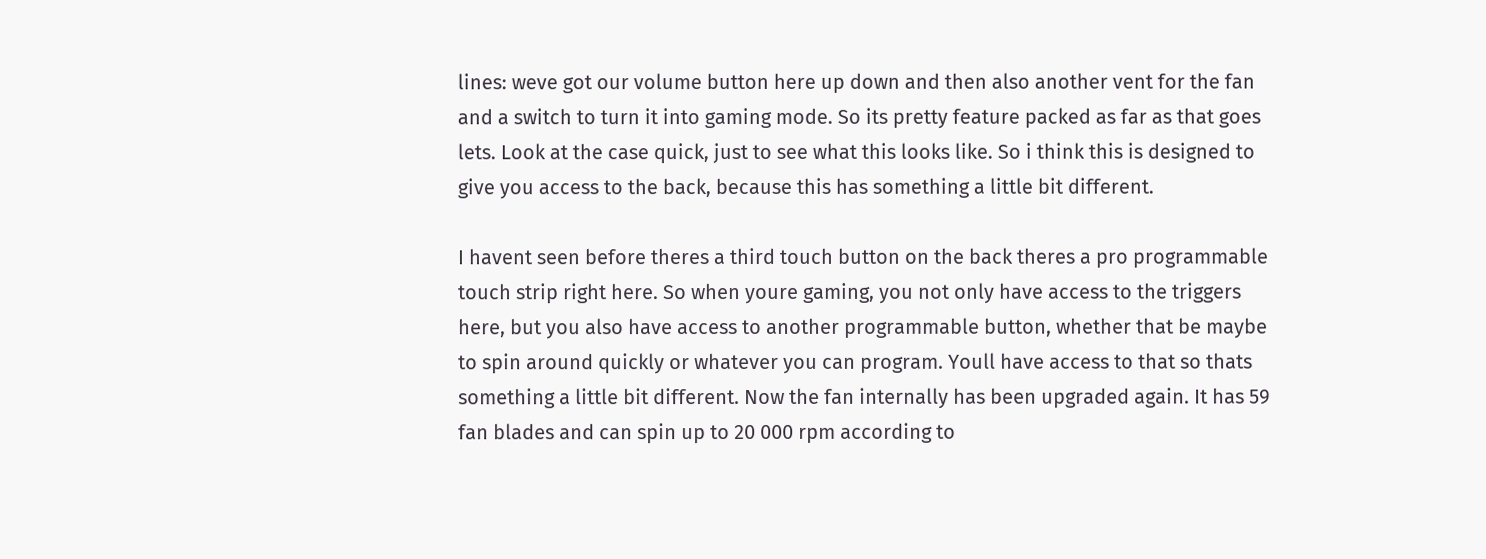lines: weve got our volume button here up down and then also another vent for the fan and a switch to turn it into gaming mode. So its pretty feature packed as far as that goes lets. Look at the case quick, just to see what this looks like. So i think this is designed to give you access to the back, because this has something a little bit different.

I havent seen before theres a third touch button on the back theres a pro programmable touch strip right here. So when youre gaming, you not only have access to the triggers here, but you also have access to another programmable button, whether that be maybe to spin around quickly or whatever you can program. Youll have access to that so thats something a little bit different. Now the fan internally has been upgraded again. It has 59 fan blades and can spin up to 20 000 rpm according to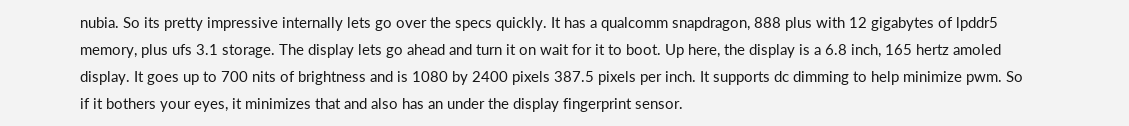nubia. So its pretty impressive internally lets go over the specs quickly. It has a qualcomm snapdragon, 888 plus with 12 gigabytes of lpddr5 memory, plus ufs 3.1 storage. The display lets go ahead and turn it on wait for it to boot. Up here, the display is a 6.8 inch, 165 hertz amoled display. It goes up to 700 nits of brightness and is 1080 by 2400 pixels 387.5 pixels per inch. It supports dc dimming to help minimize pwm. So if it bothers your eyes, it minimizes that and also has an under the display fingerprint sensor.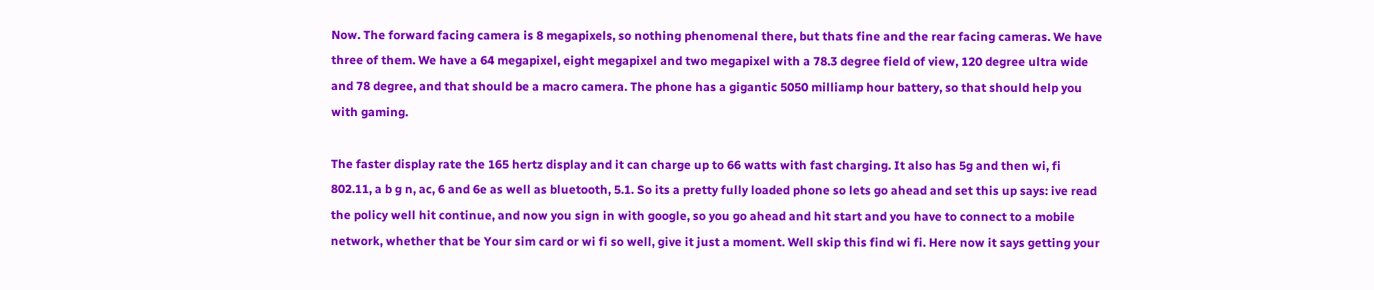Now. The forward facing camera is 8 megapixels, so nothing phenomenal there, but thats fine and the rear facing cameras. We have three of them. We have a 64 megapixel, eight megapixel and two megapixel with a 78.3 degree field of view, 120 degree ultra wide and 78 degree, and that should be a macro camera. The phone has a gigantic 5050 milliamp hour battery, so that should help you with gaming.

The faster display rate the 165 hertz display and it can charge up to 66 watts with fast charging. It also has 5g and then wi, fi 802.11, a b g n, ac, 6 and 6e as well as bluetooth, 5.1. So its a pretty fully loaded phone so lets go ahead and set this up says: ive read the policy well hit continue, and now you sign in with google, so you go ahead and hit start and you have to connect to a mobile network, whether that be Your sim card or wi fi so well, give it just a moment. Well skip this find wi fi. Here now it says getting your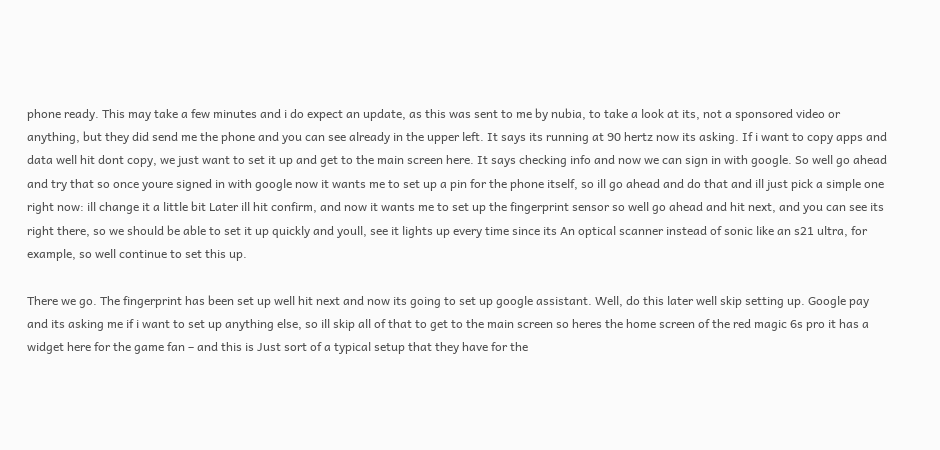phone ready. This may take a few minutes and i do expect an update, as this was sent to me by nubia, to take a look at its, not a sponsored video or anything, but they did send me the phone and you can see already in the upper left. It says its running at 90 hertz now its asking. If i want to copy apps and data well hit dont copy, we just want to set it up and get to the main screen here. It says checking info and now we can sign in with google. So well go ahead and try that so once youre signed in with google now it wants me to set up a pin for the phone itself, so ill go ahead and do that and ill just pick a simple one right now: ill change it a little bit Later ill hit confirm, and now it wants me to set up the fingerprint sensor so well go ahead and hit next, and you can see its right there, so we should be able to set it up quickly and youll, see it lights up every time since its An optical scanner instead of sonic like an s21 ultra, for example, so well continue to set this up.

There we go. The fingerprint has been set up well hit next and now its going to set up google assistant. Well, do this later well skip setting up. Google pay and its asking me if i want to set up anything else, so ill skip all of that to get to the main screen so heres the home screen of the red magic 6s pro it has a widget here for the game fan – and this is Just sort of a typical setup that they have for the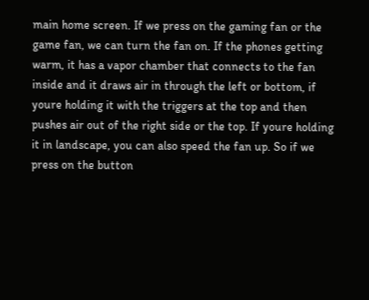main home screen. If we press on the gaming fan or the game fan, we can turn the fan on. If the phones getting warm, it has a vapor chamber that connects to the fan inside and it draws air in through the left or bottom, if youre holding it with the triggers at the top and then pushes air out of the right side or the top. If youre holding it in landscape, you can also speed the fan up. So if we press on the button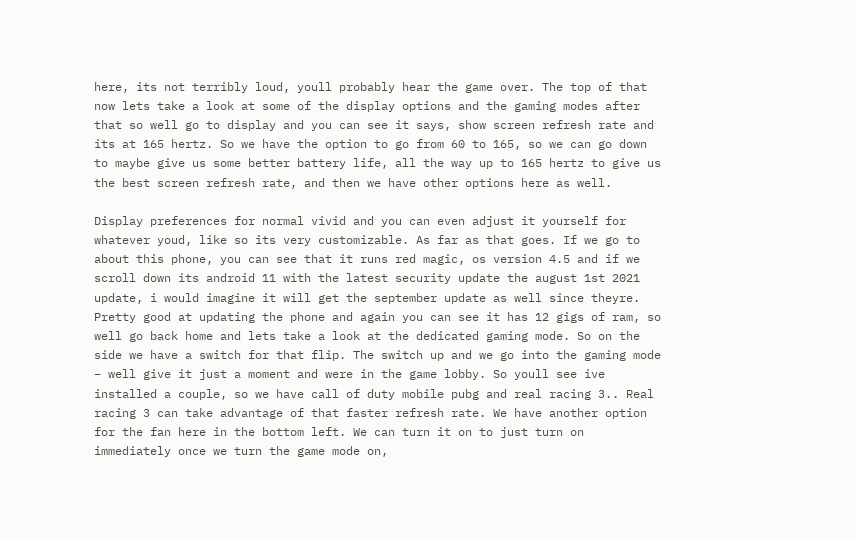here, its not terribly loud, youll probably hear the game over. The top of that now lets take a look at some of the display options and the gaming modes after that so well go to display and you can see it says, show screen refresh rate and its at 165 hertz. So we have the option to go from 60 to 165, so we can go down to maybe give us some better battery life, all the way up to 165 hertz to give us the best screen refresh rate, and then we have other options here as well.

Display preferences for normal vivid and you can even adjust it yourself for whatever youd, like so its very customizable. As far as that goes. If we go to about this phone, you can see that it runs red magic, os version 4.5 and if we scroll down its android 11 with the latest security update the august 1st 2021 update, i would imagine it will get the september update as well since theyre. Pretty good at updating the phone and again you can see it has 12 gigs of ram, so well go back home and lets take a look at the dedicated gaming mode. So on the side we have a switch for that flip. The switch up and we go into the gaming mode – well give it just a moment and were in the game lobby. So youll see ive installed a couple, so we have call of duty mobile pubg and real racing 3.. Real racing 3 can take advantage of that faster refresh rate. We have another option for the fan here in the bottom left. We can turn it on to just turn on immediately once we turn the game mode on,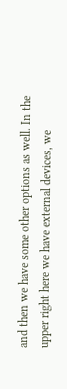and then we have some other options as well. In the upper right here we have external devices, we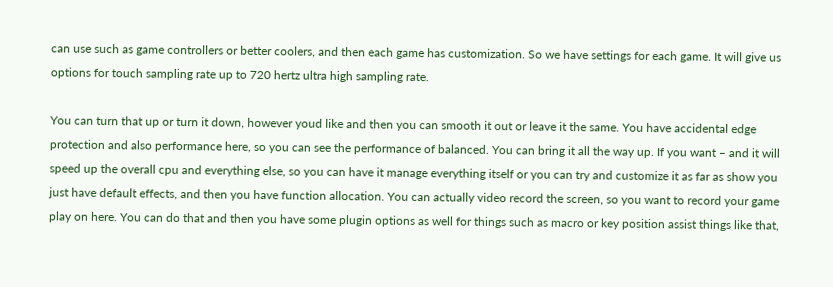can use such as game controllers or better coolers, and then each game has customization. So we have settings for each game. It will give us options for touch sampling rate up to 720 hertz ultra high sampling rate.

You can turn that up or turn it down, however youd like and then you can smooth it out or leave it the same. You have accidental edge protection and also performance here, so you can see the performance of balanced. You can bring it all the way up. If you want – and it will speed up the overall cpu and everything else, so you can have it manage everything itself or you can try and customize it as far as show you just have default effects, and then you have function allocation. You can actually video record the screen, so you want to record your game play on here. You can do that and then you have some plugin options as well for things such as macro or key position assist things like that,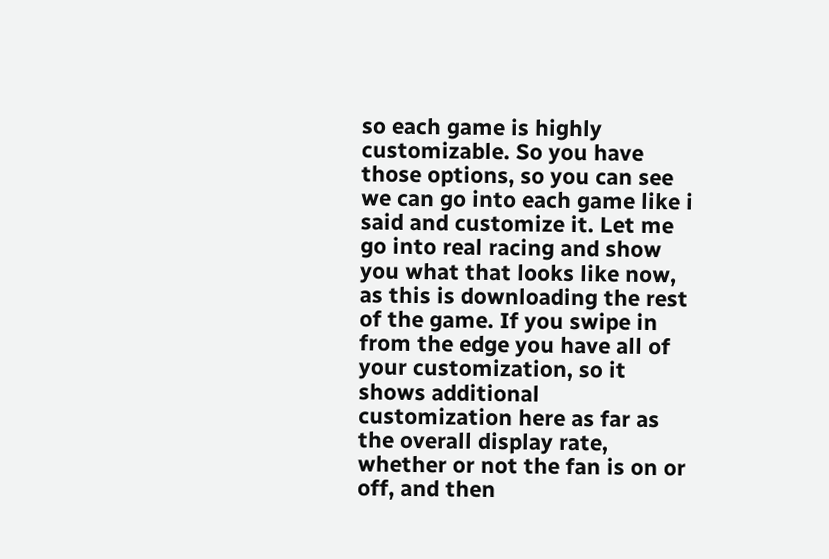so each game is highly customizable. So you have those options, so you can see we can go into each game like i said and customize it. Let me go into real racing and show you what that looks like now, as this is downloading the rest of the game. If you swipe in from the edge you have all of your customization, so it shows additional customization here as far as the overall display rate, whether or not the fan is on or off, and then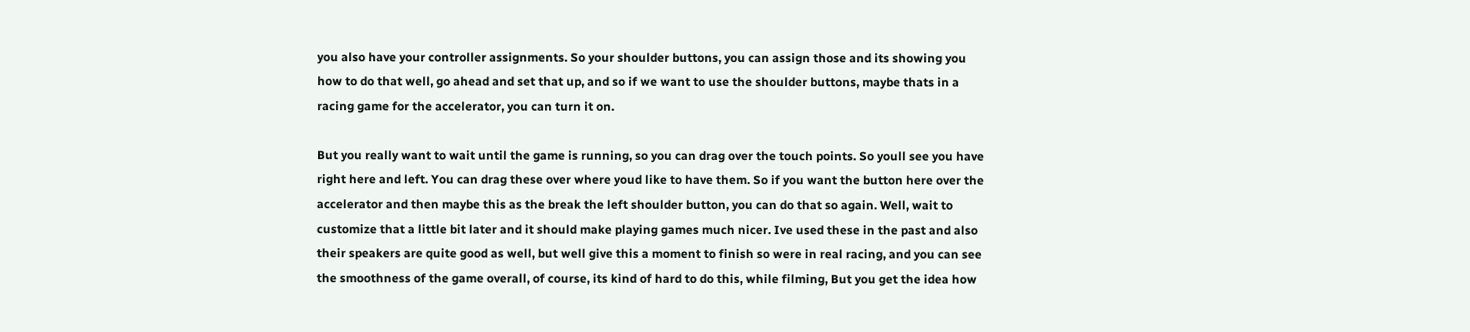you also have your controller assignments. So your shoulder buttons, you can assign those and its showing you how to do that well, go ahead and set that up, and so if we want to use the shoulder buttons, maybe thats in a racing game for the accelerator, you can turn it on.

But you really want to wait until the game is running, so you can drag over the touch points. So youll see you have right here and left. You can drag these over where youd like to have them. So if you want the button here over the accelerator and then maybe this as the break the left shoulder button, you can do that so again. Well, wait to customize that a little bit later and it should make playing games much nicer. Ive used these in the past and also their speakers are quite good as well, but well give this a moment to finish so were in real racing, and you can see the smoothness of the game overall, of course, its kind of hard to do this, while filming, But you get the idea how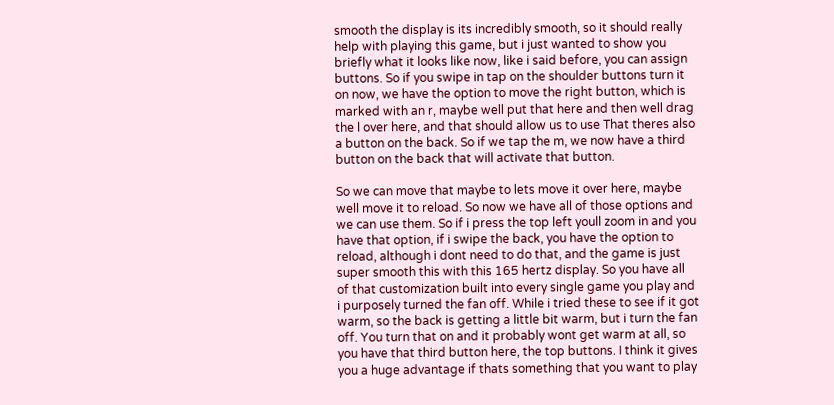smooth the display is its incredibly smooth, so it should really help with playing this game, but i just wanted to show you briefly what it looks like now, like i said before, you can assign buttons. So if you swipe in tap on the shoulder buttons turn it on now, we have the option to move the right button, which is marked with an r, maybe well put that here and then well drag the l over here, and that should allow us to use That theres also a button on the back. So if we tap the m, we now have a third button on the back that will activate that button.

So we can move that maybe to lets move it over here, maybe well move it to reload. So now we have all of those options and we can use them. So if i press the top left youll zoom in and you have that option, if i swipe the back, you have the option to reload, although i dont need to do that, and the game is just super smooth this with this 165 hertz display. So you have all of that customization built into every single game you play and i purposely turned the fan off. While i tried these to see if it got warm, so the back is getting a little bit warm, but i turn the fan off. You turn that on and it probably wont get warm at all, so you have that third button here, the top buttons. I think it gives you a huge advantage if thats something that you want to play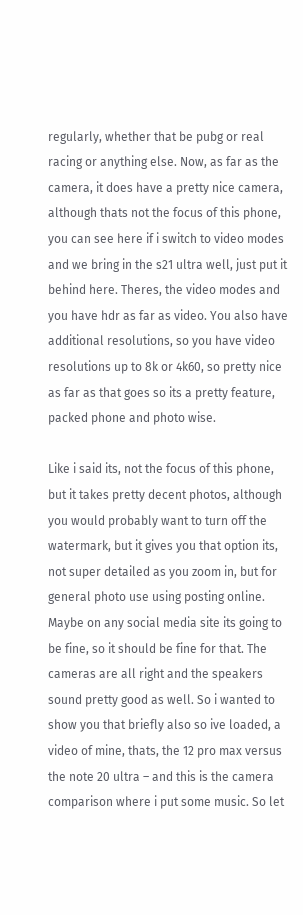regularly, whether that be pubg or real racing or anything else. Now, as far as the camera, it does have a pretty nice camera, although thats not the focus of this phone, you can see here if i switch to video modes and we bring in the s21 ultra well, just put it behind here. Theres, the video modes and you have hdr as far as video. You also have additional resolutions, so you have video resolutions up to 8k or 4k60, so pretty nice as far as that goes so its a pretty feature, packed phone and photo wise.

Like i said its, not the focus of this phone, but it takes pretty decent photos, although you would probably want to turn off the watermark, but it gives you that option its, not super detailed as you zoom in, but for general photo use using posting online. Maybe on any social media site its going to be fine, so it should be fine for that. The cameras are all right and the speakers sound pretty good as well. So i wanted to show you that briefly also so ive loaded, a video of mine, thats, the 12 pro max versus the note 20 ultra – and this is the camera comparison where i put some music. So let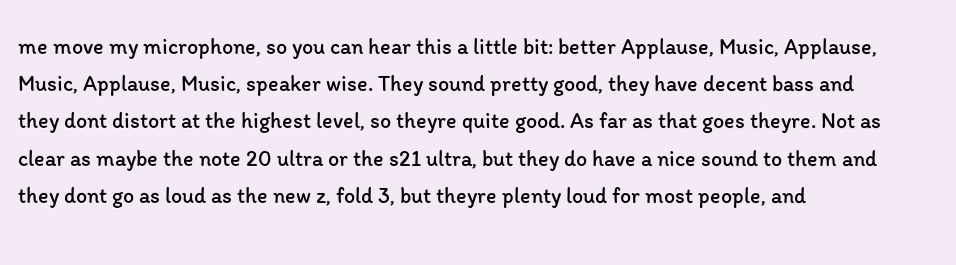me move my microphone, so you can hear this a little bit: better Applause, Music, Applause, Music, Applause, Music, speaker wise. They sound pretty good, they have decent bass and they dont distort at the highest level, so theyre quite good. As far as that goes theyre. Not as clear as maybe the note 20 ultra or the s21 ultra, but they do have a nice sound to them and they dont go as loud as the new z, fold 3, but theyre plenty loud for most people, and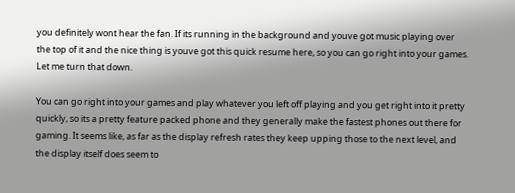you definitely wont hear the fan. If its running in the background and youve got music playing over the top of it and the nice thing is youve got this quick resume here, so you can go right into your games. Let me turn that down.

You can go right into your games and play whatever you left off playing and you get right into it pretty quickly, so its a pretty feature packed phone and they generally make the fastest phones out there for gaming. It seems like, as far as the display refresh rates they keep upping those to the next level, and the display itself does seem to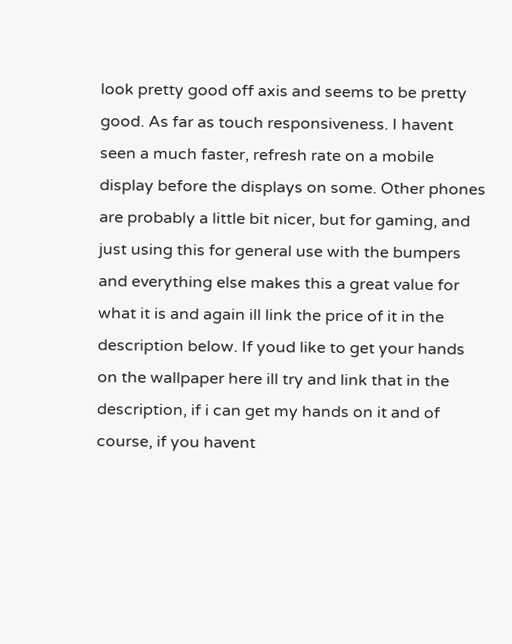look pretty good off axis and seems to be pretty good. As far as touch responsiveness. I havent seen a much faster, refresh rate on a mobile display before the displays on some. Other phones are probably a little bit nicer, but for gaming, and just using this for general use with the bumpers and everything else makes this a great value for what it is and again ill link the price of it in the description below. If youd like to get your hands on the wallpaper here ill try and link that in the description, if i can get my hands on it and of course, if you havent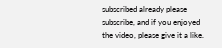subscribed already please subscribe, and if you enjoyed the video, please give it a like.